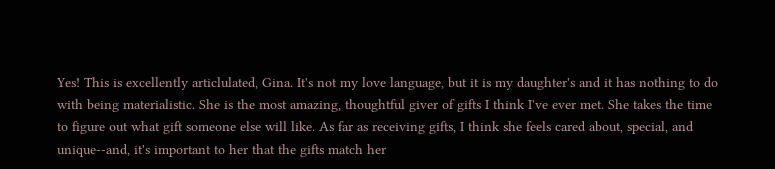Yes! This is excellently articlulated, Gina. It's not my love language, but it is my daughter's and it has nothing to do with being materialistic. She is the most amazing, thoughtful giver of gifts I think I've ever met. She takes the time to figure out what gift someone else will like. As far as receiving gifts, I think she feels cared about, special, and unique--and, it's important to her that the gifts match her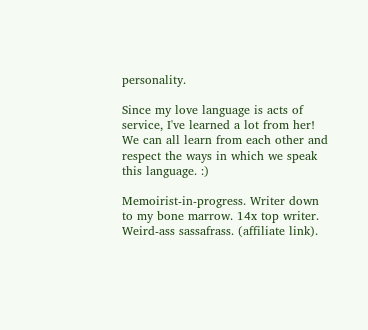personality.

Since my love language is acts of service, I've learned a lot from her! We can all learn from each other and respect the ways in which we speak this language. :)

Memoirist-in-progress. Writer down to my bone marrow. 14x top writer. Weird-ass sassafrass. (affiliate link).